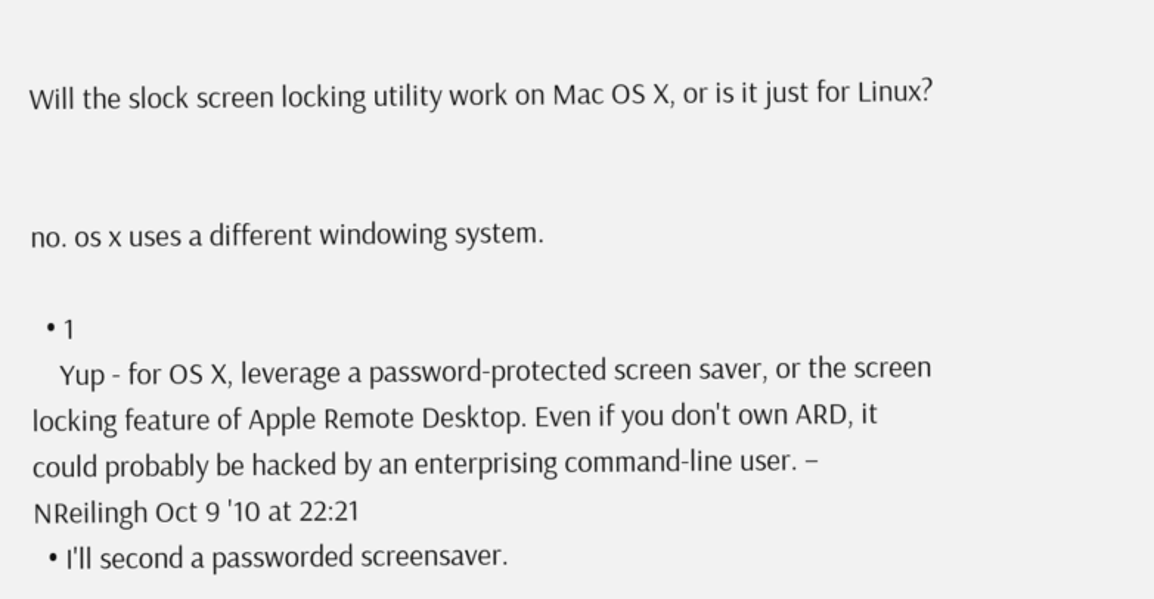Will the slock screen locking utility work on Mac OS X, or is it just for Linux?


no. os x uses a different windowing system.

  • 1
    Yup - for OS X, leverage a password-protected screen saver, or the screen locking feature of Apple Remote Desktop. Even if you don't own ARD, it could probably be hacked by an enterprising command-line user. – NReilingh Oct 9 '10 at 22:21
  • I'll second a passworded screensaver.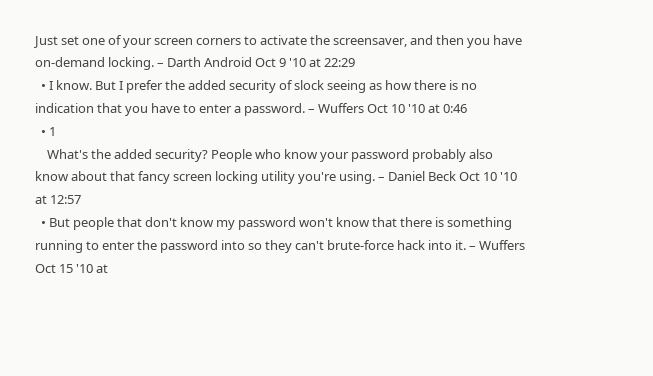Just set one of your screen corners to activate the screensaver, and then you have on-demand locking. – Darth Android Oct 9 '10 at 22:29
  • I know. But I prefer the added security of slock seeing as how there is no indication that you have to enter a password. – Wuffers Oct 10 '10 at 0:46
  • 1
    What's the added security? People who know your password probably also know about that fancy screen locking utility you're using. – Daniel Beck Oct 10 '10 at 12:57
  • But people that don't know my password won't know that there is something running to enter the password into so they can't brute-force hack into it. – Wuffers Oct 15 '10 at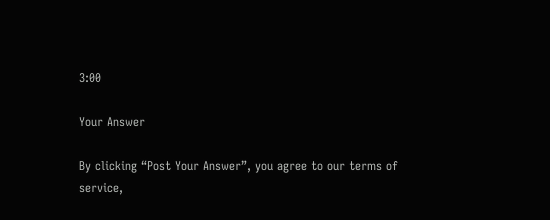3:00

Your Answer

By clicking “Post Your Answer”, you agree to our terms of service,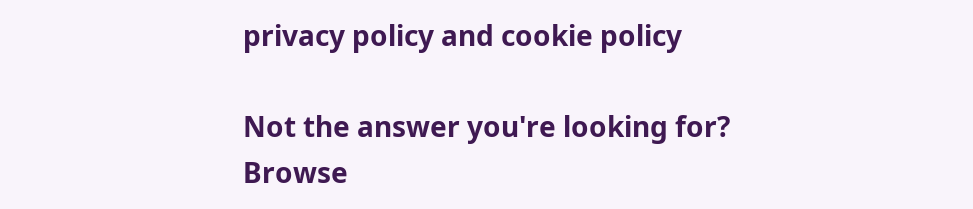privacy policy and cookie policy

Not the answer you're looking for? Browse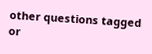other questions tagged or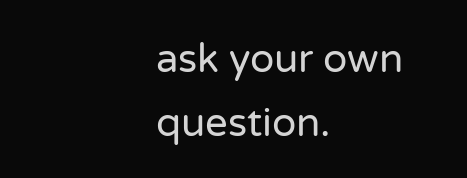ask your own question.